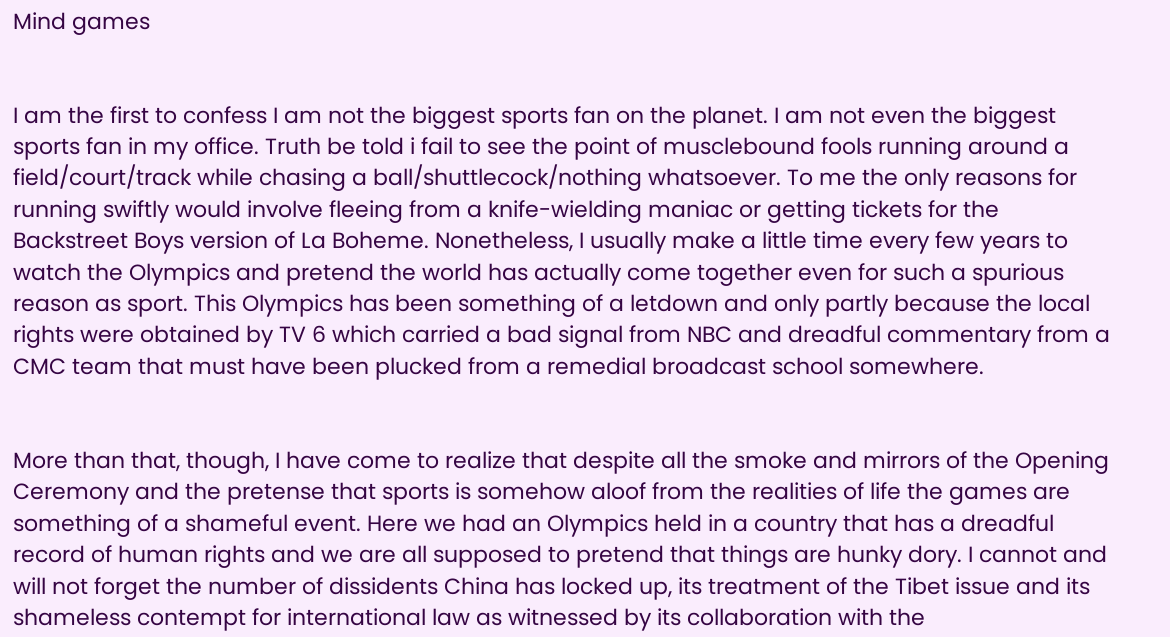Mind games


I am the first to confess I am not the biggest sports fan on the planet. I am not even the biggest sports fan in my office. Truth be told i fail to see the point of musclebound fools running around a field/court/track while chasing a ball/shuttlecock/nothing whatsoever. To me the only reasons for running swiftly would involve fleeing from a knife-wielding maniac or getting tickets for the Backstreet Boys version of La Boheme. Nonetheless, I usually make a little time every few years to watch the Olympics and pretend the world has actually come together even for such a spurious reason as sport. This Olympics has been something of a letdown and only partly because the local rights were obtained by TV 6 which carried a bad signal from NBC and dreadful commentary from a CMC team that must have been plucked from a remedial broadcast school somewhere.


More than that, though, I have come to realize that despite all the smoke and mirrors of the Opening Ceremony and the pretense that sports is somehow aloof from the realities of life the games are something of a shameful event. Here we had an Olympics held in a country that has a dreadful record of human rights and we are all supposed to pretend that things are hunky dory. I cannot and will not forget the number of dissidents China has locked up, its treatment of the Tibet issue and its shameless contempt for international law as witnessed by its collaboration with the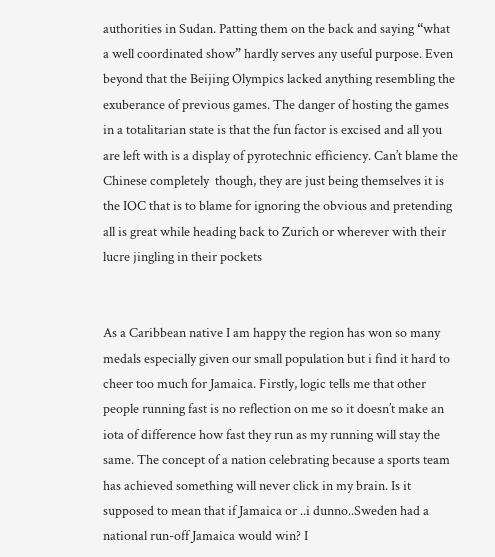authorities in Sudan. Patting them on the back and saying “what a well coordinated show” hardly serves any useful purpose. Even beyond that the Beijing Olympics lacked anything resembling the exuberance of previous games. The danger of hosting the games in a totalitarian state is that the fun factor is excised and all you are left with is a display of pyrotechnic efficiency. Can’t blame the Chinese completely  though, they are just being themselves it is the IOC that is to blame for ignoring the obvious and pretending all is great while heading back to Zurich or wherever with their lucre jingling in their pockets


As a Caribbean native I am happy the region has won so many medals especially given our small population but i find it hard to cheer too much for Jamaica. Firstly, logic tells me that other people running fast is no reflection on me so it doesn’t make an iota of difference how fast they run as my running will stay the same. The concept of a nation celebrating because a sports team has achieved something will never click in my brain. Is it supposed to mean that if Jamaica or ..i dunno..Sweden had a national run-off Jamaica would win? I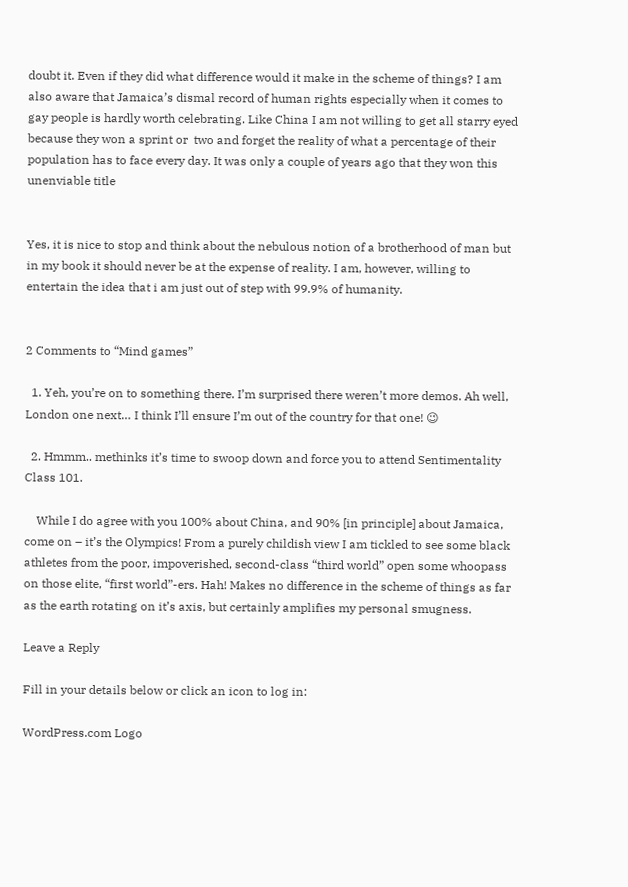doubt it. Even if they did what difference would it make in the scheme of things? I am also aware that Jamaica’s dismal record of human rights especially when it comes to gay people is hardly worth celebrating. Like China I am not willing to get all starry eyed because they won a sprint or  two and forget the reality of what a percentage of their population has to face every day. It was only a couple of years ago that they won this unenviable title


Yes, it is nice to stop and think about the nebulous notion of a brotherhood of man but in my book it should never be at the expense of reality. I am, however, willing to entertain the idea that i am just out of step with 99.9% of humanity.


2 Comments to “Mind games”

  1. Yeh, you’re on to something there. I’m surprised there weren’t more demos. Ah well, London one next… I think I’ll ensure I’m out of the country for that one! 😉

  2. Hmmm.. methinks it’s time to swoop down and force you to attend Sentimentality Class 101.

    While I do agree with you 100% about China, and 90% [in principle] about Jamaica, come on – it’s the Olympics! From a purely childish view I am tickled to see some black athletes from the poor, impoverished, second-class “third world” open some whoopass on those elite, “first world”-ers. Hah! Makes no difference in the scheme of things as far as the earth rotating on it’s axis, but certainly amplifies my personal smugness.

Leave a Reply

Fill in your details below or click an icon to log in:

WordPress.com Logo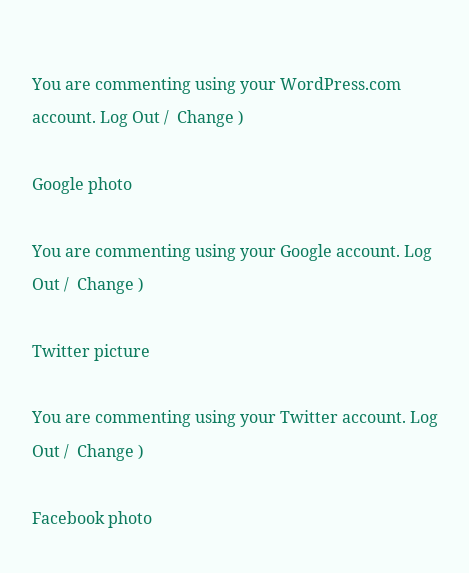You are commenting using your WordPress.com account. Log Out /  Change )

Google photo

You are commenting using your Google account. Log Out /  Change )

Twitter picture

You are commenting using your Twitter account. Log Out /  Change )

Facebook photo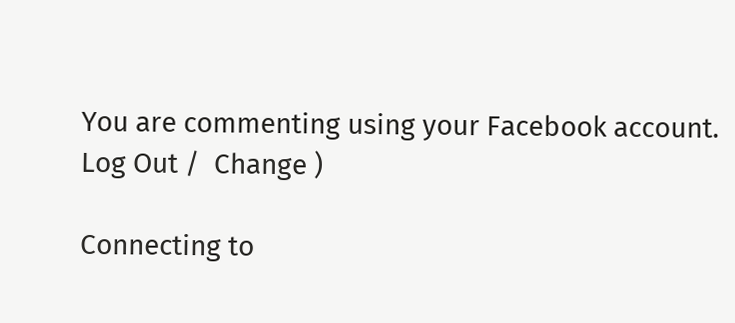You are commenting using your Facebook account. Log Out /  Change )

Connecting to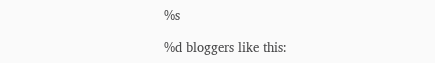%s

%d bloggers like this: